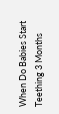When Do Babies Start Teething 3 Months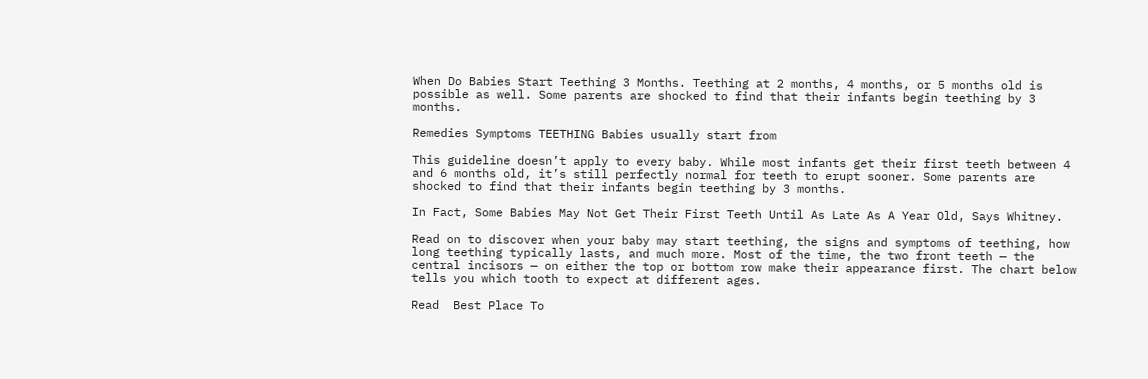When Do Babies Start Teething 3 Months. Teething at 2 months, 4 months, or 5 months old is possible as well. Some parents are shocked to find that their infants begin teething by 3 months.

Remedies Symptoms TEETHING Babies usually start from

This guideline doesn’t apply to every baby. While most infants get their first teeth between 4 and 6 months old, it’s still perfectly normal for teeth to erupt sooner. Some parents are shocked to find that their infants begin teething by 3 months.

In Fact, Some Babies May Not Get Their First Teeth Until As Late As A Year Old, Says Whitney.

Read on to discover when your baby may start teething, the signs and symptoms of teething, how long teething typically lasts, and much more. Most of the time, the two front teeth — the central incisors — on either the top or bottom row make their appearance first. The chart below tells you which tooth to expect at different ages.

Read  Best Place To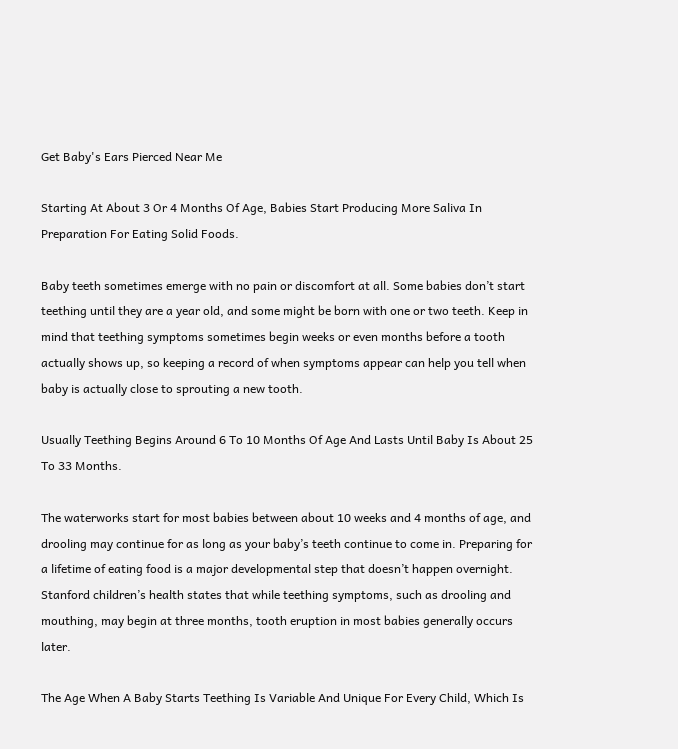Get Baby's Ears Pierced Near Me

Starting At About 3 Or 4 Months Of Age, Babies Start Producing More Saliva In Preparation For Eating Solid Foods.

Baby teeth sometimes emerge with no pain or discomfort at all. Some babies don’t start teething until they are a year old, and some might be born with one or two teeth. Keep in mind that teething symptoms sometimes begin weeks or even months before a tooth actually shows up, so keeping a record of when symptoms appear can help you tell when baby is actually close to sprouting a new tooth.

Usually Teething Begins Around 6 To 10 Months Of Age And Lasts Until Baby Is About 25 To 33 Months.

The waterworks start for most babies between about 10 weeks and 4 months of age, and drooling may continue for as long as your baby’s teeth continue to come in. Preparing for a lifetime of eating food is a major developmental step that doesn’t happen overnight. Stanford children’s health states that while teething symptoms, such as drooling and mouthing, may begin at three months, tooth eruption in most babies generally occurs later.

The Age When A Baby Starts Teething Is Variable And Unique For Every Child, Which Is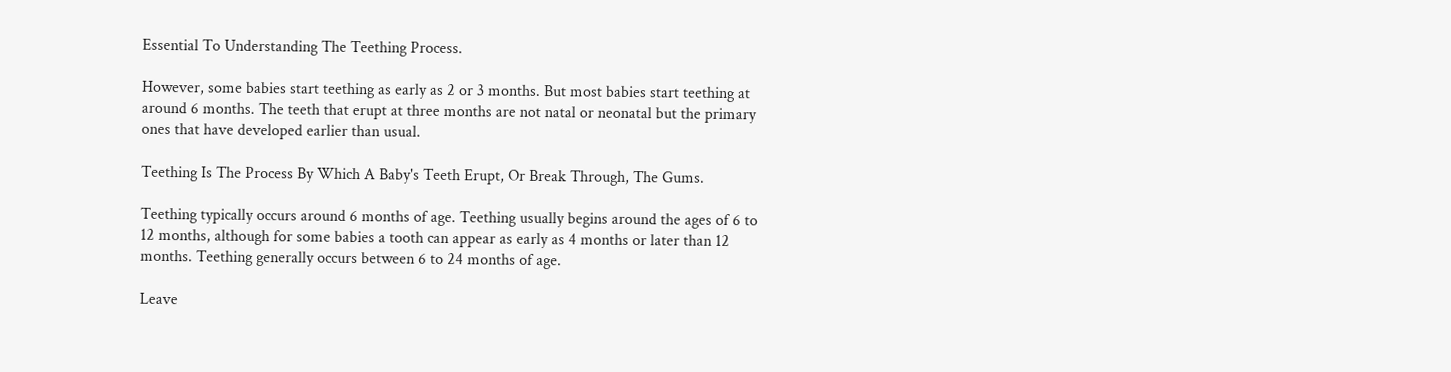Essential To Understanding The Teething Process.

However, some babies start teething as early as 2 or 3 months. But most babies start teething at around 6 months. The teeth that erupt at three months are not natal or neonatal but the primary ones that have developed earlier than usual.

Teething Is The Process By Which A Baby's Teeth Erupt, Or Break Through, The Gums.

Teething typically occurs around 6 months of age. Teething usually begins around the ages of 6 to 12 months, although for some babies a tooth can appear as early as 4 months or later than 12 months. Teething generally occurs between 6 to 24 months of age.

Leave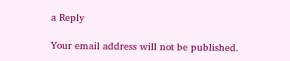a Reply

Your email address will not be published.